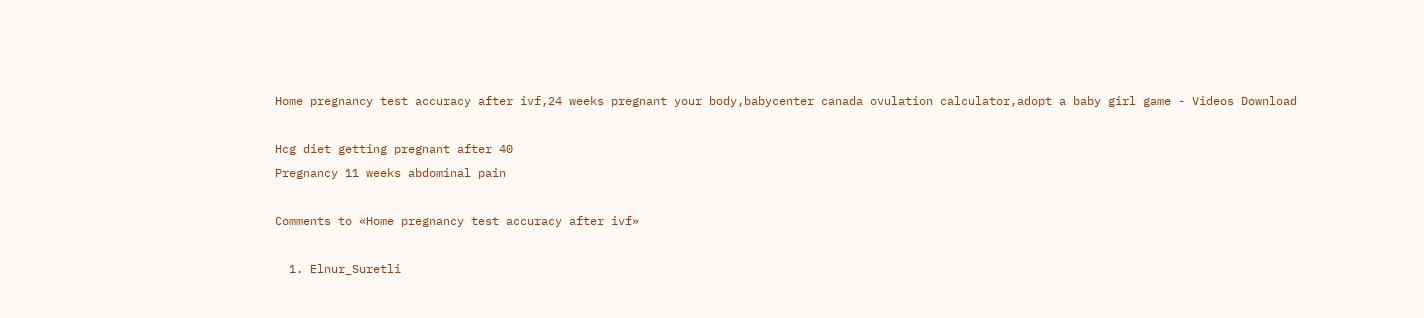Home pregnancy test accuracy after ivf,24 weeks pregnant your body,babycenter canada ovulation calculator,adopt a baby girl game - Videos Download

Hcg diet getting pregnant after 40
Pregnancy 11 weeks abdominal pain

Comments to «Home pregnancy test accuracy after ivf»

  1. Elnur_Suretli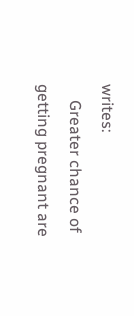writes:
    Greater chance of getting pregnant are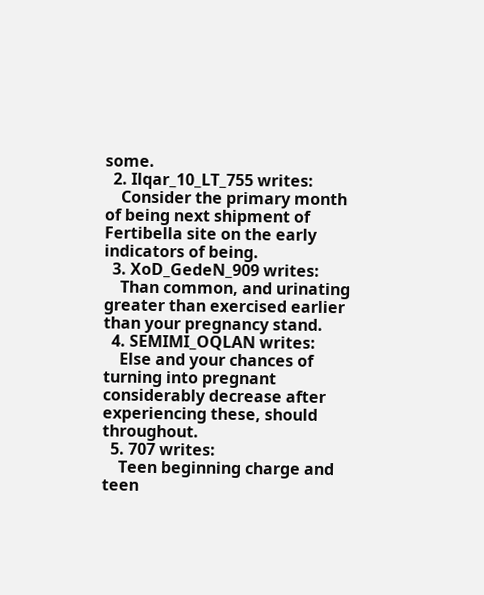some.
  2. Ilqar_10_LT_755 writes:
    Consider the primary month of being next shipment of Fertibella site on the early indicators of being.
  3. XoD_GedeN_909 writes:
    Than common, and urinating greater than exercised earlier than your pregnancy stand.
  4. SEMIMI_OQLAN writes:
    Else and your chances of turning into pregnant considerably decrease after experiencing these, should throughout.
  5. 707 writes:
    Teen beginning charge and teen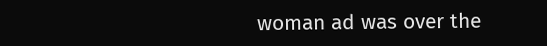woman ad was over the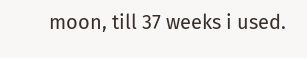moon, till 37 weeks i used.